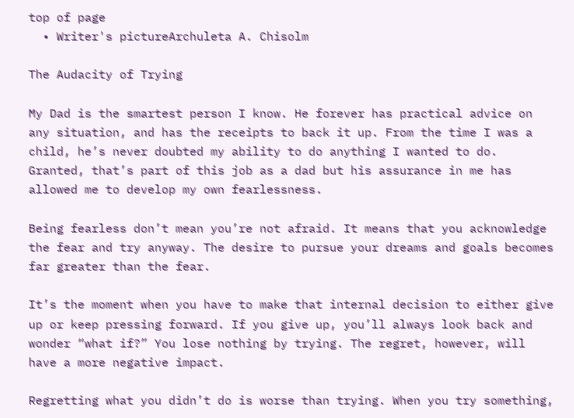top of page
  • Writer's pictureArchuleta A. Chisolm

The Audacity of Trying

My Dad is the smartest person I know. He forever has practical advice on any situation, and has the receipts to back it up. From the time I was a child, he’s never doubted my ability to do anything I wanted to do. Granted, that’s part of this job as a dad but his assurance in me has allowed me to develop my own fearlessness.

Being fearless don’t mean you’re not afraid. It means that you acknowledge the fear and try anyway. The desire to pursue your dreams and goals becomes far greater than the fear.

It’s the moment when you have to make that internal decision to either give up or keep pressing forward. If you give up, you’ll always look back and wonder “what if?” You lose nothing by trying. The regret, however, will have a more negative impact.

Regretting what you didn’t do is worse than trying. When you try something,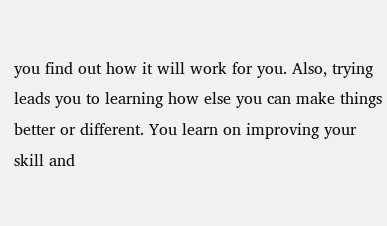you find out how it will work for you. Also, trying leads you to learning how else you can make things better or different. You learn on improving your skill and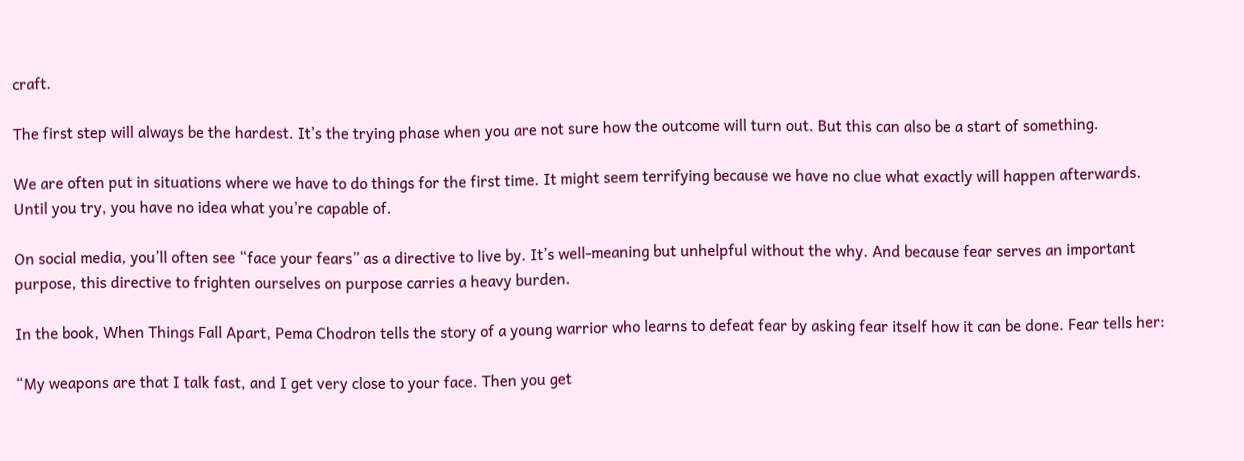craft.

The first step will always be the hardest. It’s the trying phase when you are not sure how the outcome will turn out. But this can also be a start of something.

We are often put in situations where we have to do things for the first time. It might seem terrifying because we have no clue what exactly will happen afterwards. Until you try, you have no idea what you’re capable of.

On social media, you’ll often see “face your fears” as a directive to live by. It’s well-meaning but unhelpful without the why. And because fear serves an important purpose, this directive to frighten ourselves on purpose carries a heavy burden.

In the book, When Things Fall Apart, Pema Chodron tells the story of a young warrior who learns to defeat fear by asking fear itself how it can be done. Fear tells her:

“My weapons are that I talk fast, and I get very close to your face. Then you get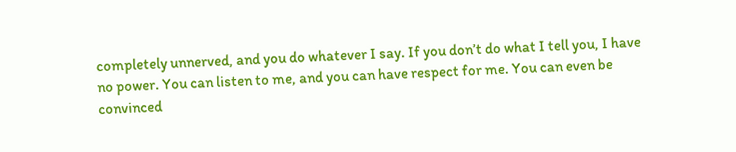completely unnerved, and you do whatever I say. If you don’t do what I tell you, I have no power. You can listen to me, and you can have respect for me. You can even be convinced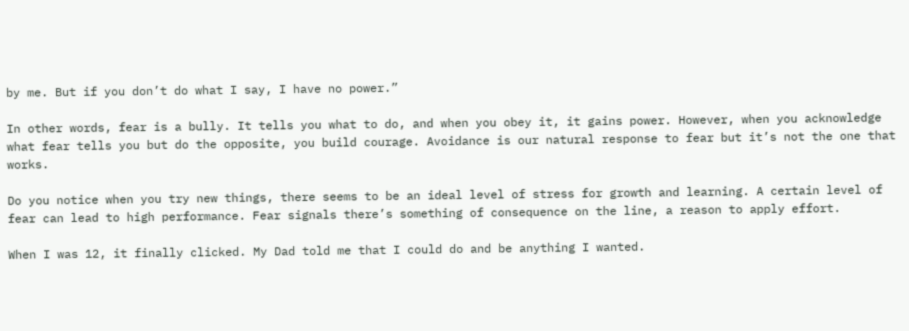by me. But if you don’t do what I say, I have no power.”

In other words, fear is a bully. It tells you what to do, and when you obey it, it gains power. However, when you acknowledge what fear tells you but do the opposite, you build courage. Avoidance is our natural response to fear but it’s not the one that works.

Do you notice when you try new things, there seems to be an ideal level of stress for growth and learning. A certain level of fear can lead to high performance. Fear signals there’s something of consequence on the line, a reason to apply effort.

When I was 12, it finally clicked. My Dad told me that I could do and be anything I wanted.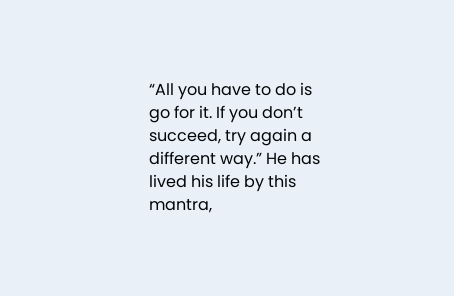“All you have to do is go for it. If you don’t succeed, try again a different way.” He has lived his life by this mantra,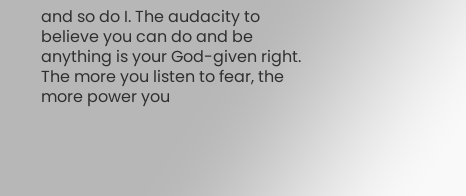and so do I. The audacity to believe you can do and be anything is your God-given right. The more you listen to fear, the more power you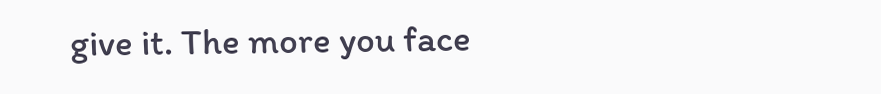give it. The more you face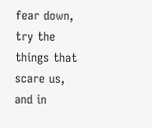fear down, try the things that scare us, and in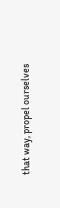that way, propel ourselves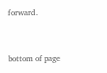forward.


bottom of page